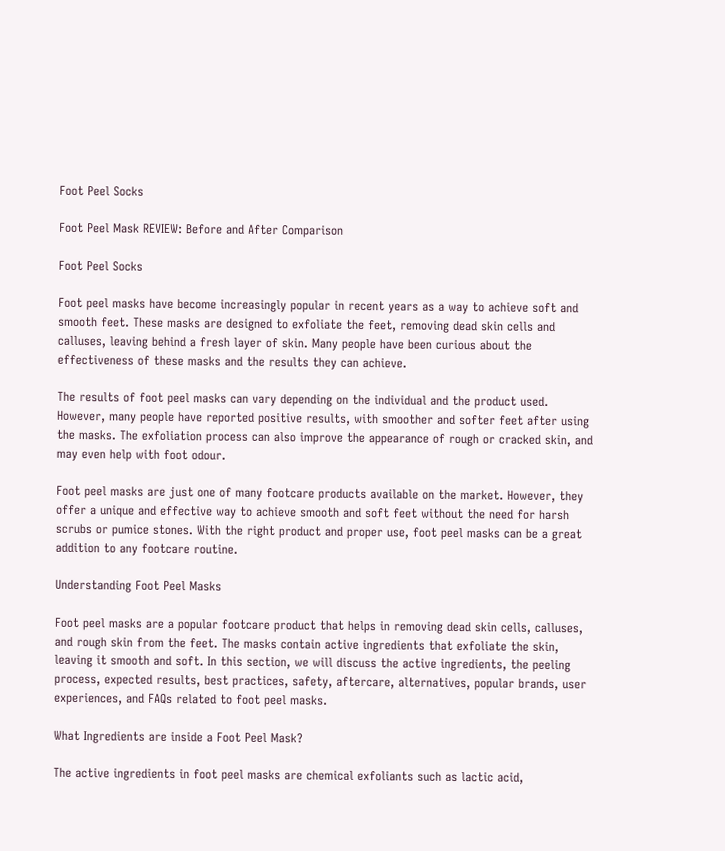Foot Peel Socks

Foot Peel Mask REVIEW: Before and After Comparison

Foot Peel Socks

Foot peel masks have become increasingly popular in recent years as a way to achieve soft and smooth feet. These masks are designed to exfoliate the feet, removing dead skin cells and calluses, leaving behind a fresh layer of skin. Many people have been curious about the effectiveness of these masks and the results they can achieve.

The results of foot peel masks can vary depending on the individual and the product used. However, many people have reported positive results, with smoother and softer feet after using the masks. The exfoliation process can also improve the appearance of rough or cracked skin, and may even help with foot odour.

Foot peel masks are just one of many footcare products available on the market. However, they offer a unique and effective way to achieve smooth and soft feet without the need for harsh scrubs or pumice stones. With the right product and proper use, foot peel masks can be a great addition to any footcare routine.

Understanding Foot Peel Masks

Foot peel masks are a popular footcare product that helps in removing dead skin cells, calluses, and rough skin from the feet. The masks contain active ingredients that exfoliate the skin, leaving it smooth and soft. In this section, we will discuss the active ingredients, the peeling process, expected results, best practices, safety, aftercare, alternatives, popular brands, user experiences, and FAQs related to foot peel masks.

What Ingredients are inside a Foot Peel Mask?

The active ingredients in foot peel masks are chemical exfoliants such as lactic acid,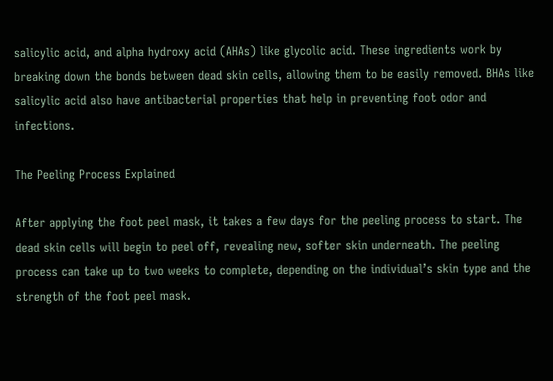salicylic acid, and alpha hydroxy acid (AHAs) like glycolic acid. These ingredients work by breaking down the bonds between dead skin cells, allowing them to be easily removed. BHAs like salicylic acid also have antibacterial properties that help in preventing foot odor and infections.

The Peeling Process Explained

After applying the foot peel mask, it takes a few days for the peeling process to start. The dead skin cells will begin to peel off, revealing new, softer skin underneath. The peeling process can take up to two weeks to complete, depending on the individual’s skin type and the strength of the foot peel mask.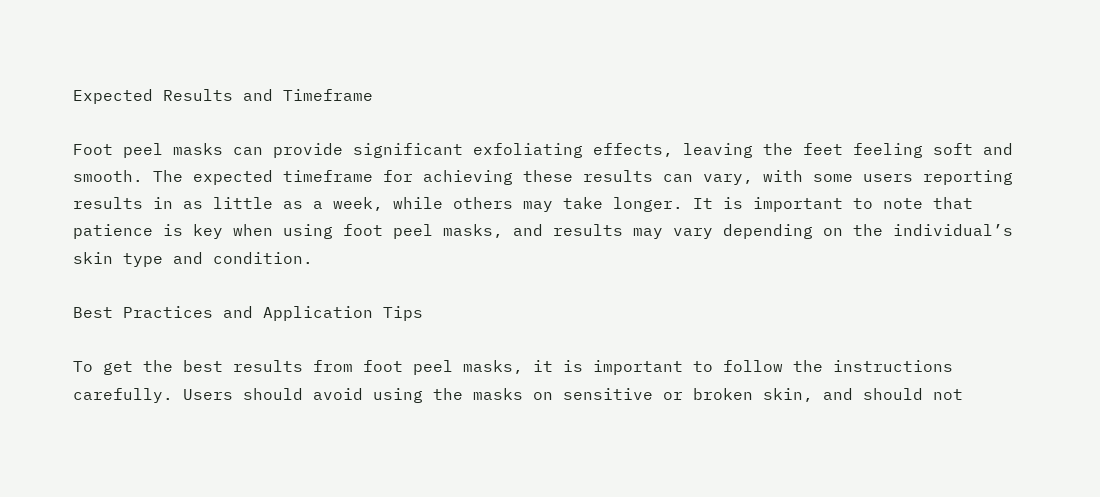Expected Results and Timeframe

Foot peel masks can provide significant exfoliating effects, leaving the feet feeling soft and smooth. The expected timeframe for achieving these results can vary, with some users reporting results in as little as a week, while others may take longer. It is important to note that patience is key when using foot peel masks, and results may vary depending on the individual’s skin type and condition.

Best Practices and Application Tips

To get the best results from foot peel masks, it is important to follow the instructions carefully. Users should avoid using the masks on sensitive or broken skin, and should not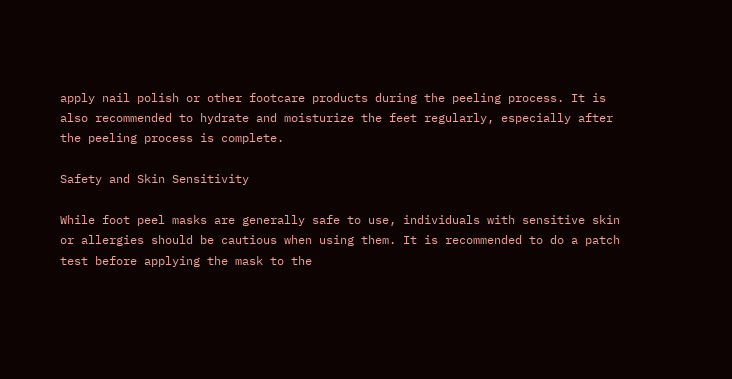apply nail polish or other footcare products during the peeling process. It is also recommended to hydrate and moisturize the feet regularly, especially after the peeling process is complete.

Safety and Skin Sensitivity

While foot peel masks are generally safe to use, individuals with sensitive skin or allergies should be cautious when using them. It is recommended to do a patch test before applying the mask to the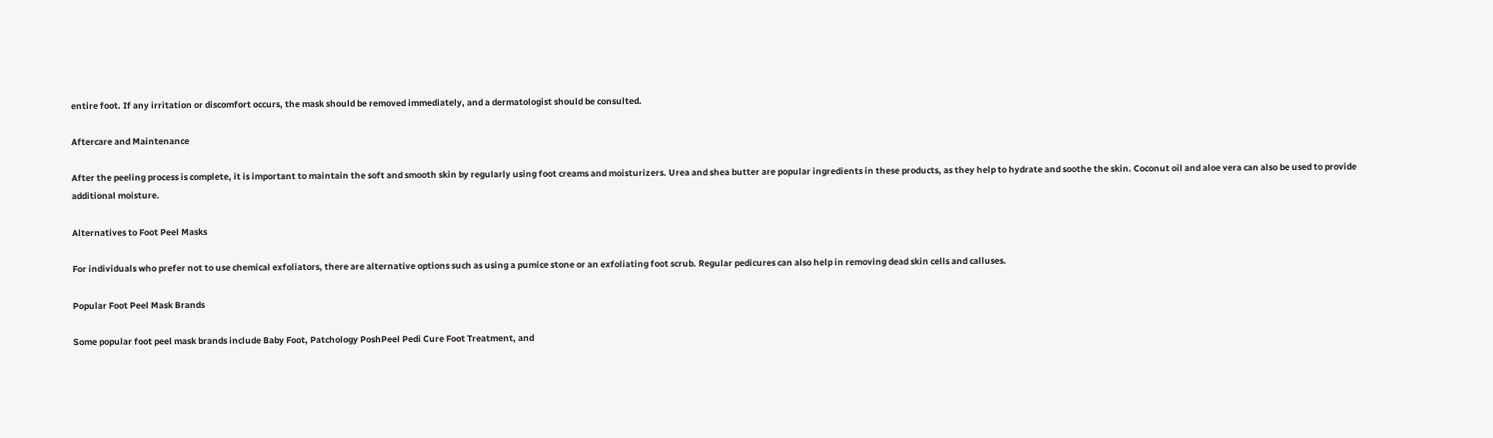entire foot. If any irritation or discomfort occurs, the mask should be removed immediately, and a dermatologist should be consulted.

Aftercare and Maintenance

After the peeling process is complete, it is important to maintain the soft and smooth skin by regularly using foot creams and moisturizers. Urea and shea butter are popular ingredients in these products, as they help to hydrate and soothe the skin. Coconut oil and aloe vera can also be used to provide additional moisture.

Alternatives to Foot Peel Masks

For individuals who prefer not to use chemical exfoliators, there are alternative options such as using a pumice stone or an exfoliating foot scrub. Regular pedicures can also help in removing dead skin cells and calluses.

Popular Foot Peel Mask Brands

Some popular foot peel mask brands include Baby Foot, Patchology PoshPeel Pedi Cure Foot Treatment, and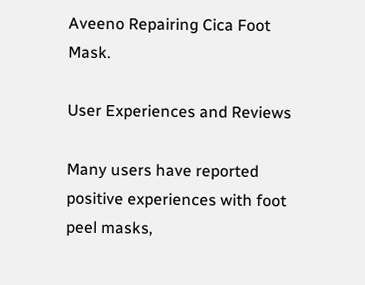Aveeno Repairing Cica Foot Mask.

User Experiences and Reviews

Many users have reported positive experiences with foot peel masks,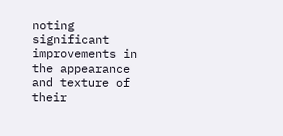noting significant improvements in the appearance and texture of their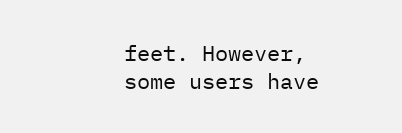feet. However, some users have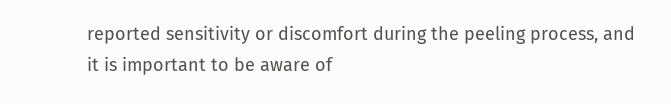reported sensitivity or discomfort during the peeling process, and it is important to be aware of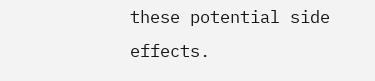these potential side effects.